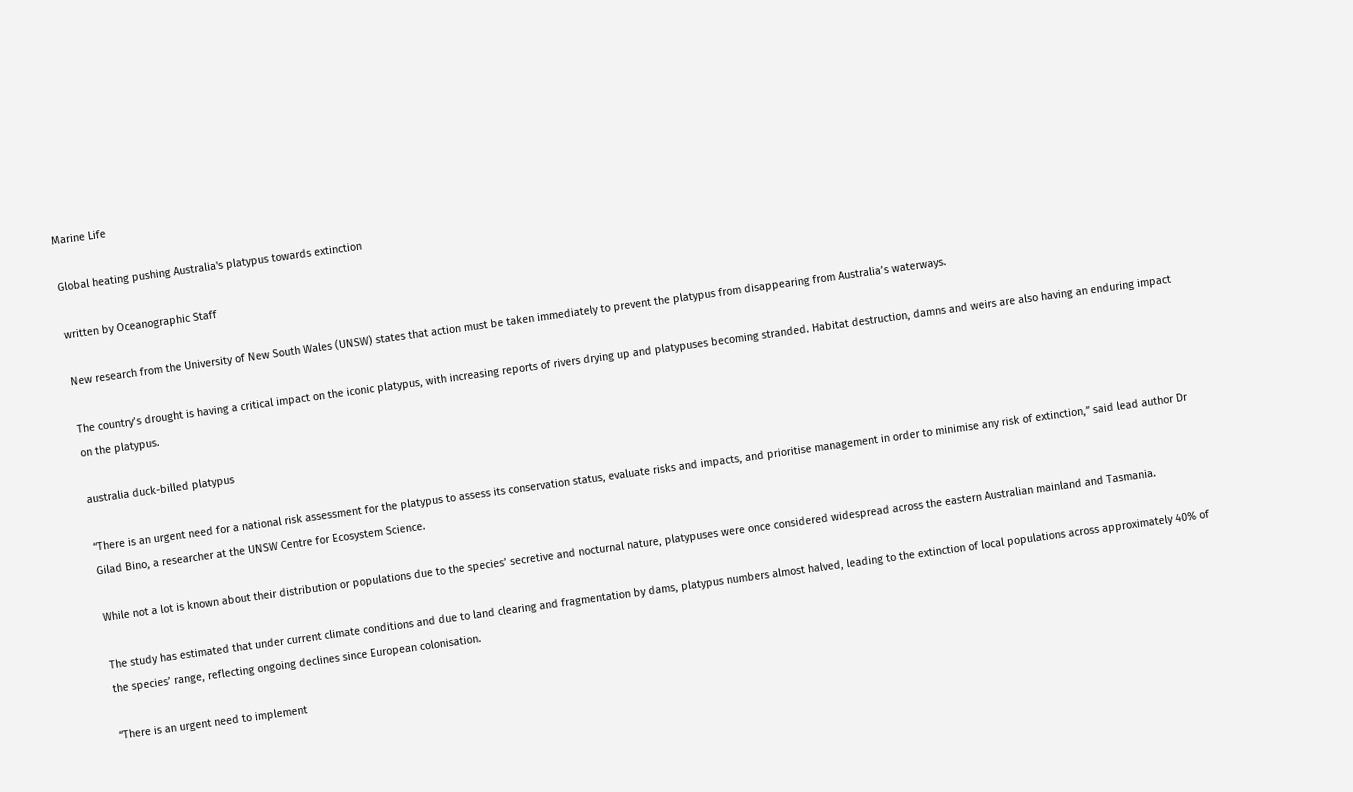Marine Life

Global heating pushing Australia's platypus towards extinction

written by Oceanographic Staff

New research from the University of New South Wales (UNSW) states that action must be taken immediately to prevent the platypus from disappearing from Australia’s waterways.

The country’s drought is having a critical impact on the iconic platypus, with increasing reports of rivers drying up and platypuses becoming stranded. Habitat destruction, damns and weirs are also having an enduring impact on the platypus.

australia duck-billed platypus

“There is an urgent need for a national risk assessment for the platypus to assess its conservation status, evaluate risks and impacts, and prioritise management in order to minimise any risk of extinction,” said lead author Dr Gilad Bino, a researcher at the UNSW Centre for Ecosystem Science.

While not a lot is known about their distribution or populations due to the species’ secretive and nocturnal nature, platypuses were once considered widespread across the eastern Australian mainland and Tasmania.

The study has estimated that under current climate conditions and due to land clearing and fragmentation by dams, platypus numbers almost halved, leading to the extinction of local populations across approximately 40% of the species’ range, reflecting ongoing declines since European colonisation.

“There is an urgent need to implement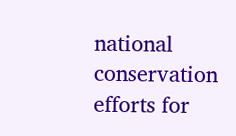national conservation efforts for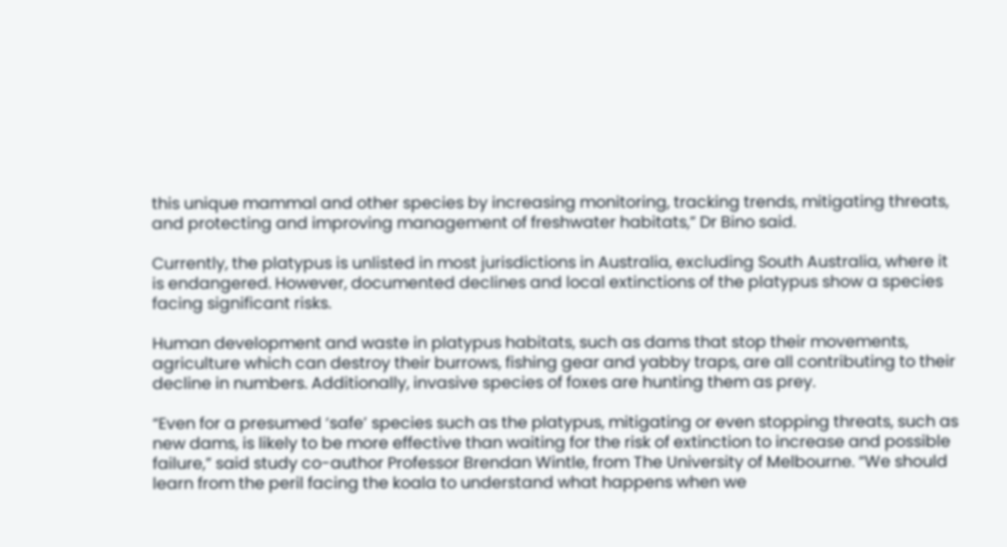this unique mammal and other species by increasing monitoring, tracking trends, mitigating threats, and protecting and improving management of freshwater habitats,” Dr Bino said.

Currently, the platypus is unlisted in most jurisdictions in Australia, excluding South Australia, where it is endangered. However, documented declines and local extinctions of the platypus show a species facing significant risks.

Human development and waste in platypus habitats, such as dams that stop their movements, agriculture which can destroy their burrows, fishing gear and yabby traps, are all contributing to their decline in numbers. Additionally, invasive species of foxes are hunting them as prey.

“Even for a presumed ‘safe’ species such as the platypus, mitigating or even stopping threats, such as new dams, is likely to be more effective than waiting for the risk of extinction to increase and possible failure,” said study co-author Professor Brendan Wintle, from The University of Melbourne. “We should learn from the peril facing the koala to understand what happens when we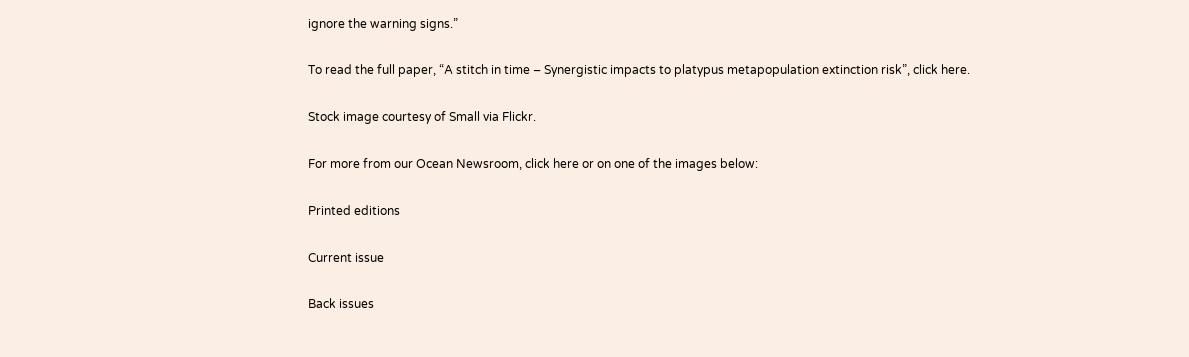ignore the warning signs.”

To read the full paper, “A stitch in time – Synergistic impacts to platypus metapopulation extinction risk”, click here.

Stock image courtesy of Small via Flickr.

For more from our Ocean Newsroom, click here or on one of the images below:

Printed editions

Current issue

Back issues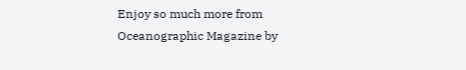Enjoy so much more from Oceanographic Magazine by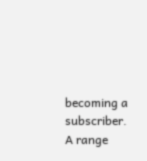becoming a subscriber.
A range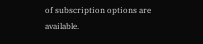of subscription options are available.